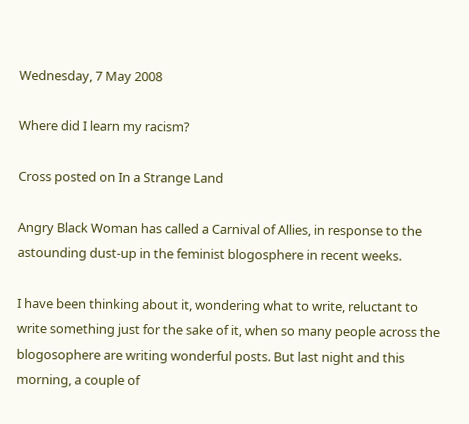Wednesday, 7 May 2008

Where did I learn my racism?

Cross posted on In a Strange Land

Angry Black Woman has called a Carnival of Allies, in response to the astounding dust-up in the feminist blogosphere in recent weeks.

I have been thinking about it, wondering what to write, reluctant to write something just for the sake of it, when so many people across the blogosophere are writing wonderful posts. But last night and this morning, a couple of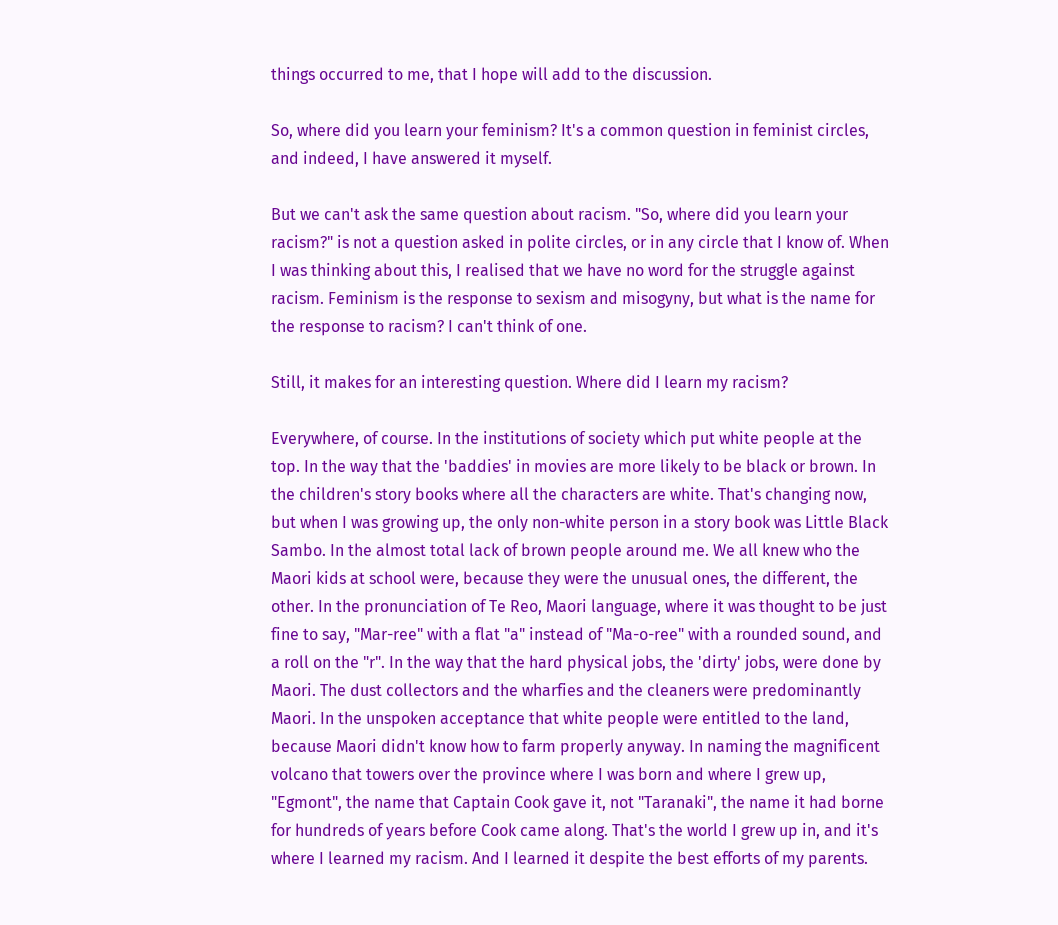things occurred to me, that I hope will add to the discussion.

So, where did you learn your feminism? It's a common question in feminist circles, and indeed, I have answered it myself.

But we can't ask the same question about racism. "So, where did you learn your racism?" is not a question asked in polite circles, or in any circle that I know of. When I was thinking about this, I realised that we have no word for the struggle against racism. Feminism is the response to sexism and misogyny, but what is the name for the response to racism? I can't think of one.

Still, it makes for an interesting question. Where did I learn my racism?

Everywhere, of course. In the institutions of society which put white people at the top. In the way that the 'baddies' in movies are more likely to be black or brown. In the children's story books where all the characters are white. That's changing now, but when I was growing up, the only non-white person in a story book was Little Black Sambo. In the almost total lack of brown people around me. We all knew who the Maori kids at school were, because they were the unusual ones, the different, the other. In the pronunciation of Te Reo, Maori language, where it was thought to be just fine to say, "Mar-ree" with a flat "a" instead of "Ma-o-ree" with a rounded sound, and a roll on the "r". In the way that the hard physical jobs, the 'dirty' jobs, were done by Maori. The dust collectors and the wharfies and the cleaners were predominantly Maori. In the unspoken acceptance that white people were entitled to the land, because Maori didn't know how to farm properly anyway. In naming the magnificent volcano that towers over the province where I was born and where I grew up, "Egmont", the name that Captain Cook gave it, not "Taranaki", the name it had borne for hundreds of years before Cook came along. That's the world I grew up in, and it's where I learned my racism. And I learned it despite the best efforts of my parents.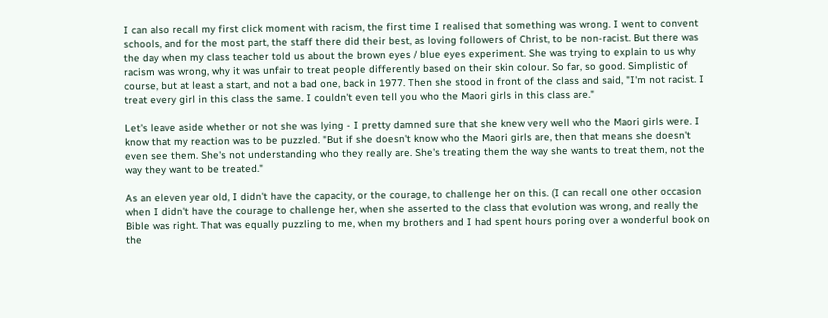I can also recall my first click moment with racism, the first time I realised that something was wrong. I went to convent schools, and for the most part, the staff there did their best, as loving followers of Christ, to be non-racist. But there was the day when my class teacher told us about the brown eyes / blue eyes experiment. She was trying to explain to us why racism was wrong, why it was unfair to treat people differently based on their skin colour. So far, so good. Simplistic of course, but at least a start, and not a bad one, back in 1977. Then she stood in front of the class and said, "I'm not racist. I treat every girl in this class the same. I couldn't even tell you who the Maori girls in this class are."

Let's leave aside whether or not she was lying - I pretty damned sure that she knew very well who the Maori girls were. I know that my reaction was to be puzzled. "But if she doesn't know who the Maori girls are, then that means she doesn't even see them. She's not understanding who they really are. She's treating them the way she wants to treat them, not the way they want to be treated."

As an eleven year old, I didn't have the capacity, or the courage, to challenge her on this. (I can recall one other occasion when I didn't have the courage to challenge her, when she asserted to the class that evolution was wrong, and really the Bible was right. That was equally puzzling to me, when my brothers and I had spent hours poring over a wonderful book on the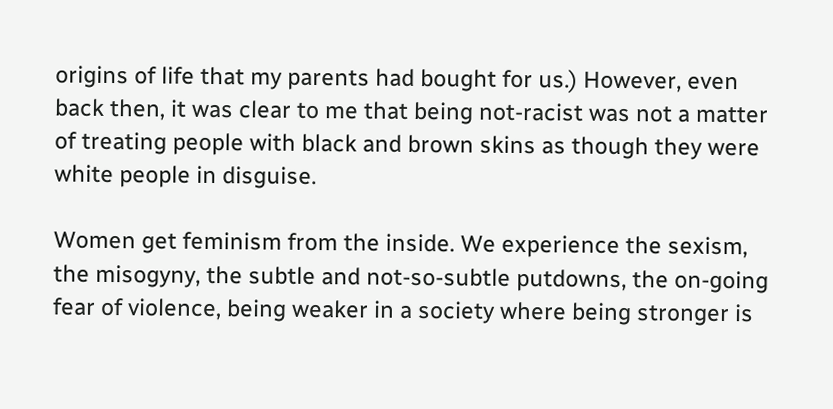origins of life that my parents had bought for us.) However, even back then, it was clear to me that being not-racist was not a matter of treating people with black and brown skins as though they were white people in disguise.

Women get feminism from the inside. We experience the sexism, the misogyny, the subtle and not-so-subtle putdowns, the on-going fear of violence, being weaker in a society where being stronger is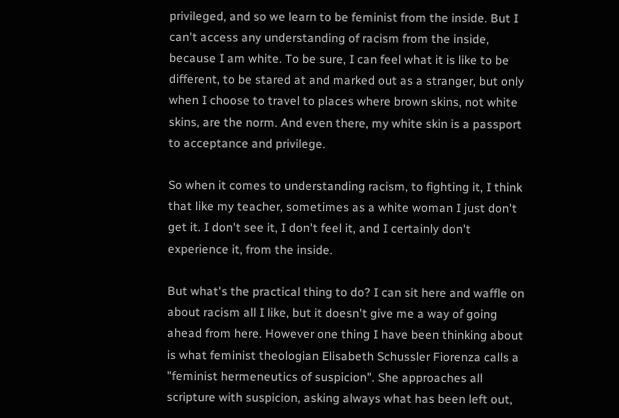privileged, and so we learn to be feminist from the inside. But I can't access any understanding of racism from the inside, because I am white. To be sure, I can feel what it is like to be different, to be stared at and marked out as a stranger, but only when I choose to travel to places where brown skins, not white skins, are the norm. And even there, my white skin is a passport to acceptance and privilege.

So when it comes to understanding racism, to fighting it, I think that like my teacher, sometimes as a white woman I just don't get it. I don't see it, I don't feel it, and I certainly don't experience it, from the inside.

But what's the practical thing to do? I can sit here and waffle on about racism all I like, but it doesn't give me a way of going ahead from here. However one thing I have been thinking about is what feminist theologian Elisabeth Schussler Fiorenza calls a "feminist hermeneutics of suspicion". She approaches all scripture with suspicion, asking always what has been left out,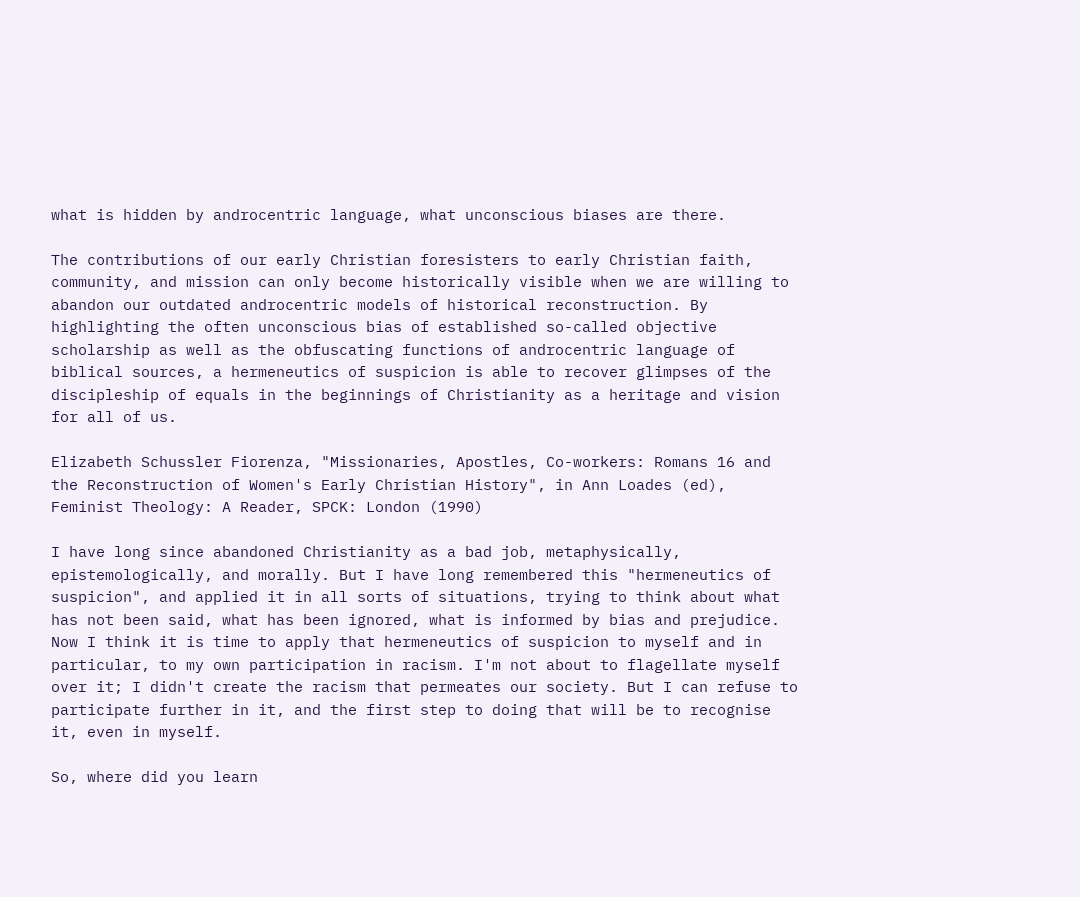what is hidden by androcentric language, what unconscious biases are there.

The contributions of our early Christian foresisters to early Christian faith, community, and mission can only become historically visible when we are willing to abandon our outdated androcentric models of historical reconstruction. By highlighting the often unconscious bias of established so-called objective scholarship as well as the obfuscating functions of androcentric language of biblical sources, a hermeneutics of suspicion is able to recover glimpses of the discipleship of equals in the beginnings of Christianity as a heritage and vision for all of us.

Elizabeth Schussler Fiorenza, "Missionaries, Apostles, Co-workers: Romans 16 and the Reconstruction of Women's Early Christian History", in Ann Loades (ed), Feminist Theology: A Reader, SPCK: London (1990)

I have long since abandoned Christianity as a bad job, metaphysically, epistemologically, and morally. But I have long remembered this "hermeneutics of suspicion", and applied it in all sorts of situations, trying to think about what has not been said, what has been ignored, what is informed by bias and prejudice. Now I think it is time to apply that hermeneutics of suspicion to myself and in particular, to my own participation in racism. I'm not about to flagellate myself over it; I didn't create the racism that permeates our society. But I can refuse to participate further in it, and the first step to doing that will be to recognise it, even in myself.

So, where did you learn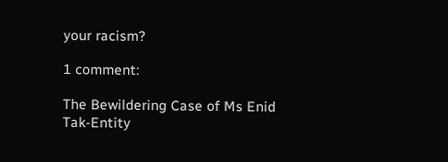your racism?

1 comment:

The Bewildering Case of Ms Enid Tak-Entity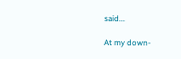said...

At my down-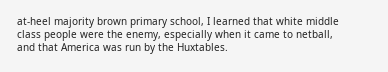at-heel majority brown primary school, I learned that white middle class people were the enemy, especially when it came to netball, and that America was run by the Huxtables.